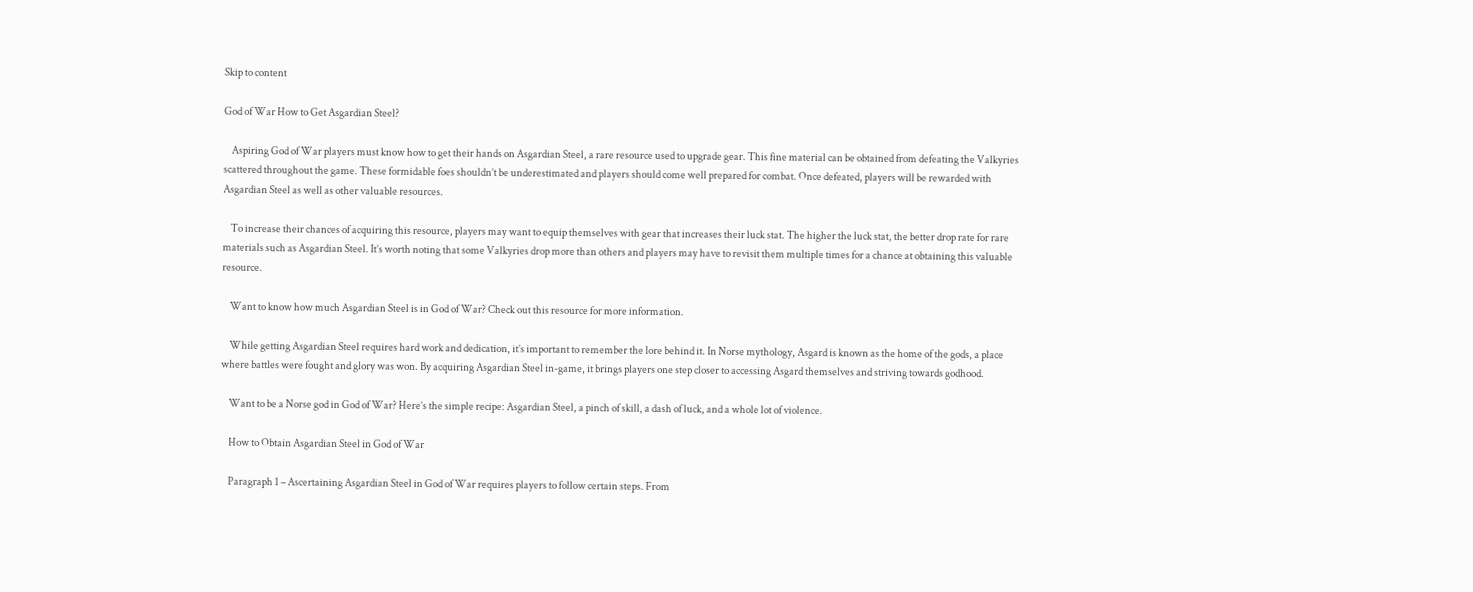Skip to content

God of War How to Get Asgardian Steel?

    Aspiring God of War players must know how to get their hands on Asgardian Steel, a rare resource used to upgrade gear. This fine material can be obtained from defeating the Valkyries scattered throughout the game. These formidable foes shouldn’t be underestimated and players should come well prepared for combat. Once defeated, players will be rewarded with Asgardian Steel as well as other valuable resources.

    To increase their chances of acquiring this resource, players may want to equip themselves with gear that increases their luck stat. The higher the luck stat, the better drop rate for rare materials such as Asgardian Steel. It’s worth noting that some Valkyries drop more than others and players may have to revisit them multiple times for a chance at obtaining this valuable resource.

    Want to know how much Asgardian Steel is in God of War? Check out this resource for more information.

    While getting Asgardian Steel requires hard work and dedication, it’s important to remember the lore behind it. In Norse mythology, Asgard is known as the home of the gods, a place where battles were fought and glory was won. By acquiring Asgardian Steel in-game, it brings players one step closer to accessing Asgard themselves and striving towards godhood.

    Want to be a Norse god in God of War? Here’s the simple recipe: Asgardian Steel, a pinch of skill, a dash of luck, and a whole lot of violence.

    How to Obtain Asgardian Steel in God of War

    Paragraph 1 – Ascertaining Asgardian Steel in God of War requires players to follow certain steps. From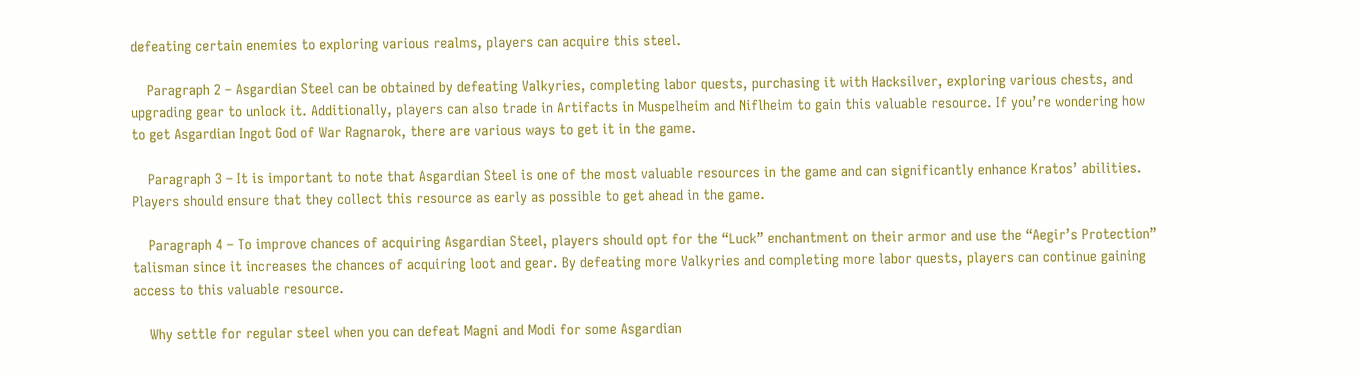defeating certain enemies to exploring various realms, players can acquire this steel.

    Paragraph 2 – Asgardian Steel can be obtained by defeating Valkyries, completing labor quests, purchasing it with Hacksilver, exploring various chests, and upgrading gear to unlock it. Additionally, players can also trade in Artifacts in Muspelheim and Niflheim to gain this valuable resource. If you’re wondering how to get Asgardian Ingot God of War Ragnarok, there are various ways to get it in the game.

    Paragraph 3 – It is important to note that Asgardian Steel is one of the most valuable resources in the game and can significantly enhance Kratos’ abilities. Players should ensure that they collect this resource as early as possible to get ahead in the game.

    Paragraph 4 – To improve chances of acquiring Asgardian Steel, players should opt for the “Luck” enchantment on their armor and use the “Aegir’s Protection” talisman since it increases the chances of acquiring loot and gear. By defeating more Valkyries and completing more labor quests, players can continue gaining access to this valuable resource.

    Why settle for regular steel when you can defeat Magni and Modi for some Asgardian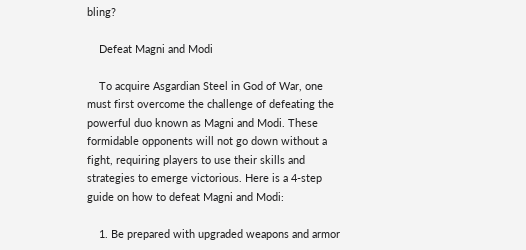bling?

    Defeat Magni and Modi

    To acquire Asgardian Steel in God of War, one must first overcome the challenge of defeating the powerful duo known as Magni and Modi. These formidable opponents will not go down without a fight, requiring players to use their skills and strategies to emerge victorious. Here is a 4-step guide on how to defeat Magni and Modi:

    1. Be prepared with upgraded weapons and armor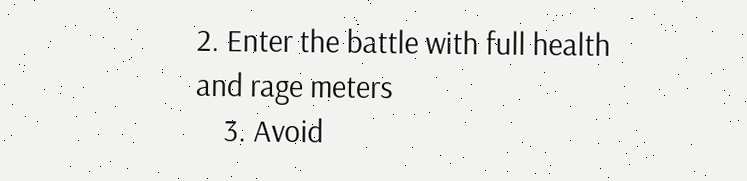2. Enter the battle with full health and rage meters
    3. Avoid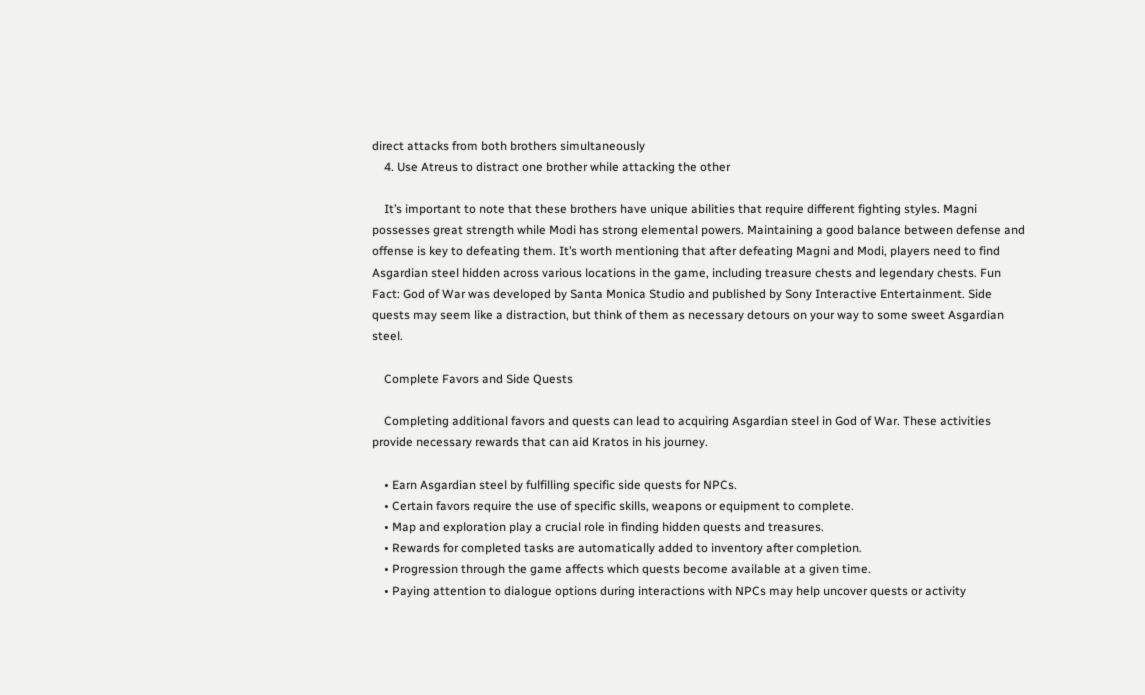direct attacks from both brothers simultaneously
    4. Use Atreus to distract one brother while attacking the other

    It’s important to note that these brothers have unique abilities that require different fighting styles. Magni possesses great strength while Modi has strong elemental powers. Maintaining a good balance between defense and offense is key to defeating them. It’s worth mentioning that after defeating Magni and Modi, players need to find Asgardian steel hidden across various locations in the game, including treasure chests and legendary chests. Fun Fact: God of War was developed by Santa Monica Studio and published by Sony Interactive Entertainment. Side quests may seem like a distraction, but think of them as necessary detours on your way to some sweet Asgardian steel.

    Complete Favors and Side Quests

    Completing additional favors and quests can lead to acquiring Asgardian steel in God of War. These activities provide necessary rewards that can aid Kratos in his journey.

    • Earn Asgardian steel by fulfilling specific side quests for NPCs.
    • Certain favors require the use of specific skills, weapons or equipment to complete.
    • Map and exploration play a crucial role in finding hidden quests and treasures.
    • Rewards for completed tasks are automatically added to inventory after completion.
    • Progression through the game affects which quests become available at a given time.
    • Paying attention to dialogue options during interactions with NPCs may help uncover quests or activity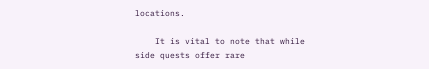locations.

    It is vital to note that while side quests offer rare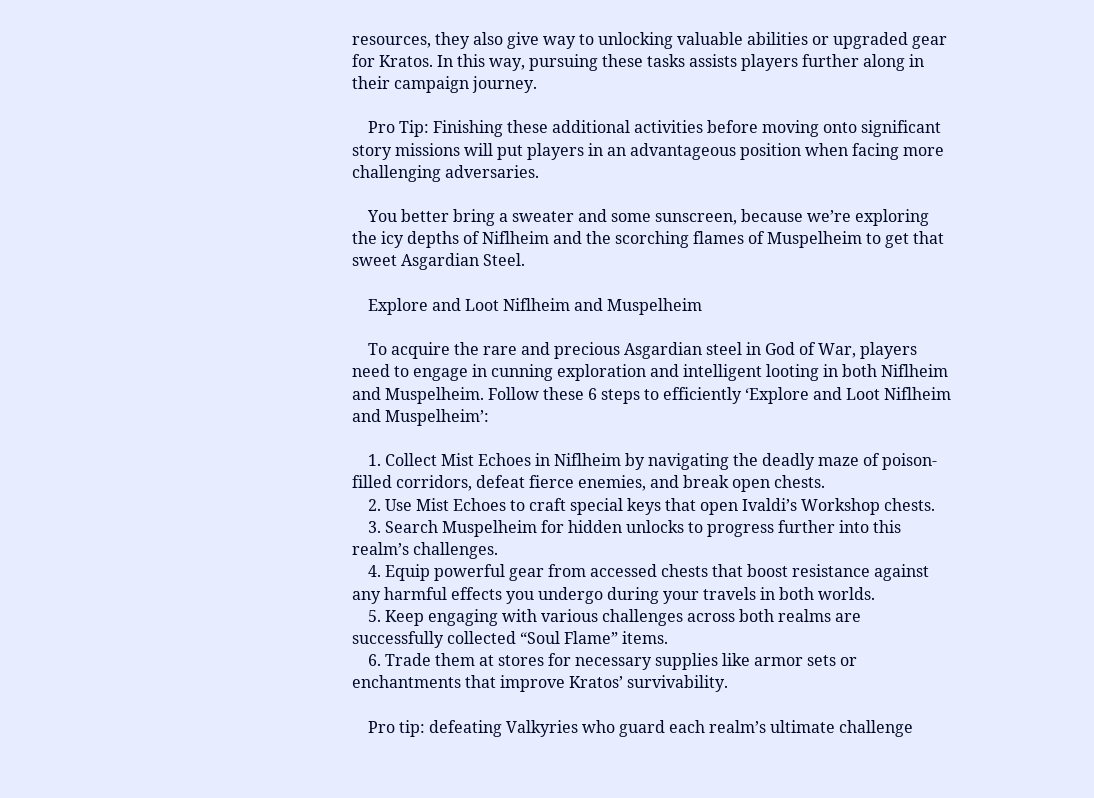resources, they also give way to unlocking valuable abilities or upgraded gear for Kratos. In this way, pursuing these tasks assists players further along in their campaign journey.

    Pro Tip: Finishing these additional activities before moving onto significant story missions will put players in an advantageous position when facing more challenging adversaries.

    You better bring a sweater and some sunscreen, because we’re exploring the icy depths of Niflheim and the scorching flames of Muspelheim to get that sweet Asgardian Steel.

    Explore and Loot Niflheim and Muspelheim

    To acquire the rare and precious Asgardian steel in God of War, players need to engage in cunning exploration and intelligent looting in both Niflheim and Muspelheim. Follow these 6 steps to efficiently ‘Explore and Loot Niflheim and Muspelheim’:

    1. Collect Mist Echoes in Niflheim by navigating the deadly maze of poison-filled corridors, defeat fierce enemies, and break open chests.
    2. Use Mist Echoes to craft special keys that open Ivaldi’s Workshop chests.
    3. Search Muspelheim for hidden unlocks to progress further into this realm’s challenges.
    4. Equip powerful gear from accessed chests that boost resistance against any harmful effects you undergo during your travels in both worlds.
    5. Keep engaging with various challenges across both realms are successfully collected “Soul Flame” items.
    6. Trade them at stores for necessary supplies like armor sets or enchantments that improve Kratos’ survivability.

    Pro tip: defeating Valkyries who guard each realm’s ultimate challenge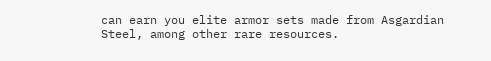can earn you elite armor sets made from Asgardian Steel, among other rare resources.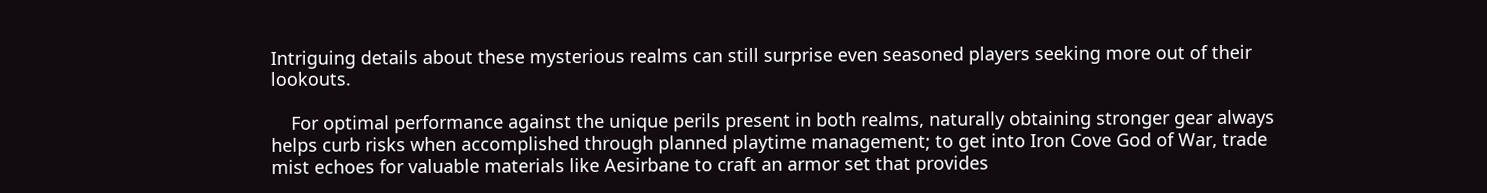Intriguing details about these mysterious realms can still surprise even seasoned players seeking more out of their lookouts.

    For optimal performance against the unique perils present in both realms, naturally obtaining stronger gear always helps curb risks when accomplished through planned playtime management; to get into Iron Cove God of War, trade mist echoes for valuable materials like Aesirbane to craft an armor set that provides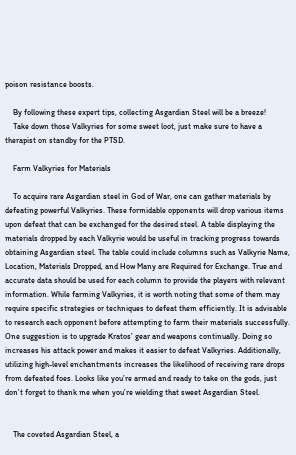poison resistance boosts.

    By following these expert tips, collecting Asgardian Steel will be a breeze!
    Take down those Valkyries for some sweet loot, just make sure to have a therapist on standby for the PTSD.

    Farm Valkyries for Materials

    To acquire rare Asgardian steel in God of War, one can gather materials by defeating powerful Valkyries. These formidable opponents will drop various items upon defeat that can be exchanged for the desired steel. A table displaying the materials dropped by each Valkyrie would be useful in tracking progress towards obtaining Asgardian steel. The table could include columns such as Valkyrie Name, Location, Materials Dropped, and How Many are Required for Exchange. True and accurate data should be used for each column to provide the players with relevant information. While farming Valkyries, it is worth noting that some of them may require specific strategies or techniques to defeat them efficiently. It is advisable to research each opponent before attempting to farm their materials successfully. One suggestion is to upgrade Kratos’ gear and weapons continually. Doing so increases his attack power and makes it easier to defeat Valkyries. Additionally, utilizing high-level enchantments increases the likelihood of receiving rare drops from defeated foes. Looks like you’re armed and ready to take on the gods, just don’t forget to thank me when you’re wielding that sweet Asgardian Steel.


    The coveted Asgardian Steel, a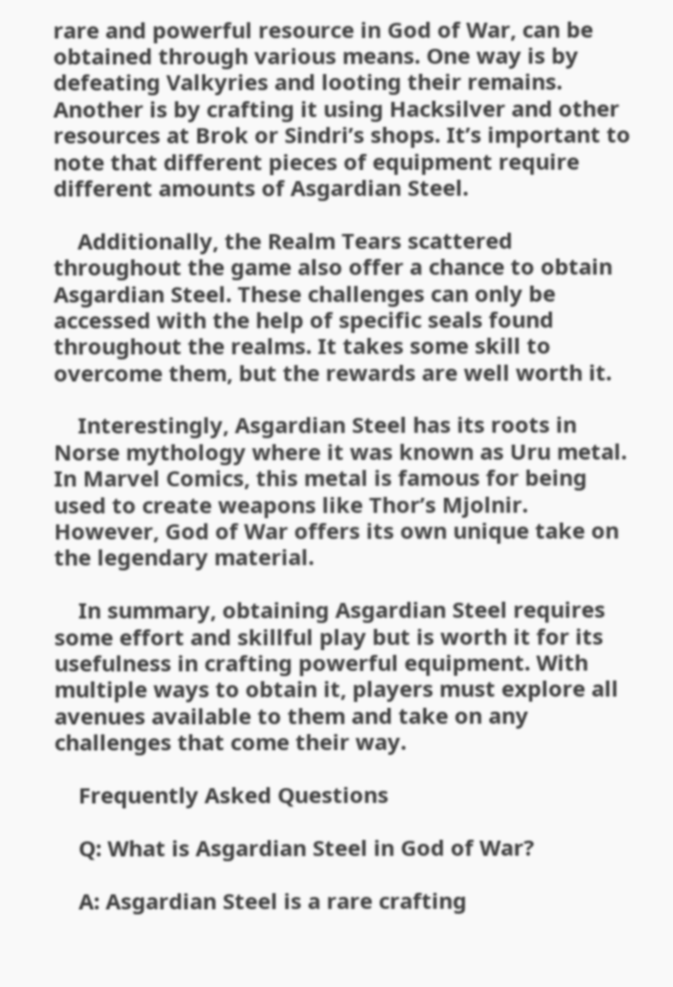rare and powerful resource in God of War, can be obtained through various means. One way is by defeating Valkyries and looting their remains. Another is by crafting it using Hacksilver and other resources at Brok or Sindri’s shops. It’s important to note that different pieces of equipment require different amounts of Asgardian Steel.

    Additionally, the Realm Tears scattered throughout the game also offer a chance to obtain Asgardian Steel. These challenges can only be accessed with the help of specific seals found throughout the realms. It takes some skill to overcome them, but the rewards are well worth it.

    Interestingly, Asgardian Steel has its roots in Norse mythology where it was known as Uru metal. In Marvel Comics, this metal is famous for being used to create weapons like Thor’s Mjolnir. However, God of War offers its own unique take on the legendary material.

    In summary, obtaining Asgardian Steel requires some effort and skillful play but is worth it for its usefulness in crafting powerful equipment. With multiple ways to obtain it, players must explore all avenues available to them and take on any challenges that come their way.

    Frequently Asked Questions

    Q: What is Asgardian Steel in God of War?

    A: Asgardian Steel is a rare crafting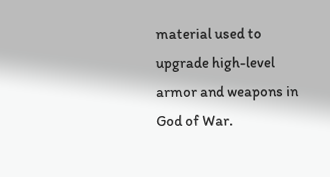material used to upgrade high-level armor and weapons in God of War.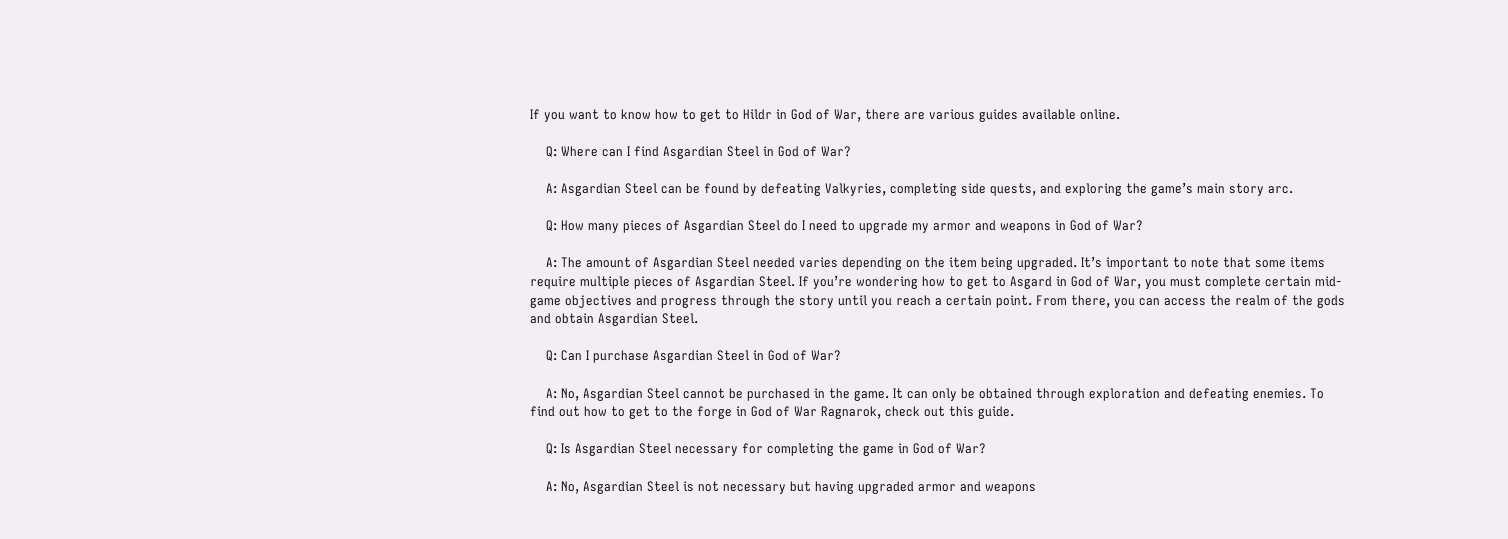If you want to know how to get to Hildr in God of War, there are various guides available online.

    Q: Where can I find Asgardian Steel in God of War?

    A: Asgardian Steel can be found by defeating Valkyries, completing side quests, and exploring the game’s main story arc.

    Q: How many pieces of Asgardian Steel do I need to upgrade my armor and weapons in God of War?

    A: The amount of Asgardian Steel needed varies depending on the item being upgraded. It’s important to note that some items require multiple pieces of Asgardian Steel. If you’re wondering how to get to Asgard in God of War, you must complete certain mid-game objectives and progress through the story until you reach a certain point. From there, you can access the realm of the gods and obtain Asgardian Steel.

    Q: Can I purchase Asgardian Steel in God of War?

    A: No, Asgardian Steel cannot be purchased in the game. It can only be obtained through exploration and defeating enemies. To find out how to get to the forge in God of War Ragnarok, check out this guide.

    Q: Is Asgardian Steel necessary for completing the game in God of War?

    A: No, Asgardian Steel is not necessary but having upgraded armor and weapons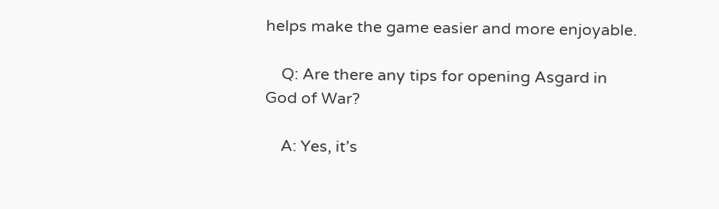helps make the game easier and more enjoyable.

    Q: Are there any tips for opening Asgard in God of War?

    A: Yes, it’s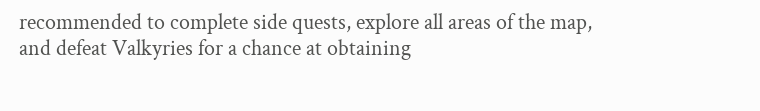recommended to complete side quests, explore all areas of the map, and defeat Valkyries for a chance at obtaining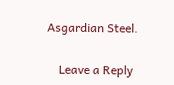Asgardian Steel.

    Leave a Reply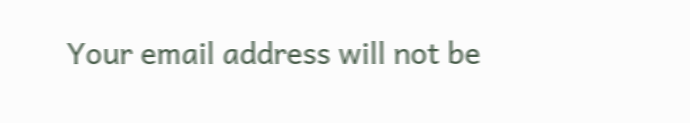Your email address will not be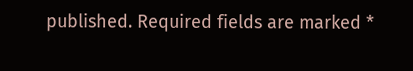published. Required fields are marked *